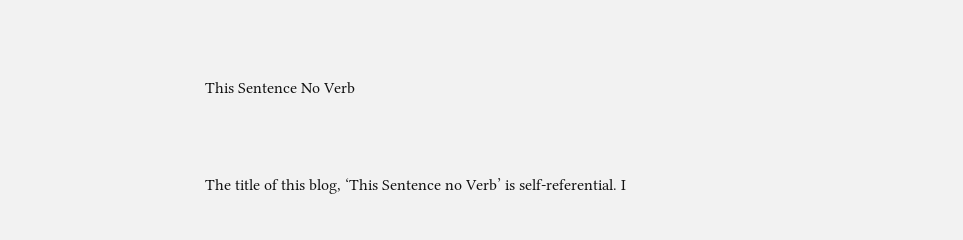This Sentence No Verb



The title of this blog, ‘This Sentence no Verb’ is self-referential. I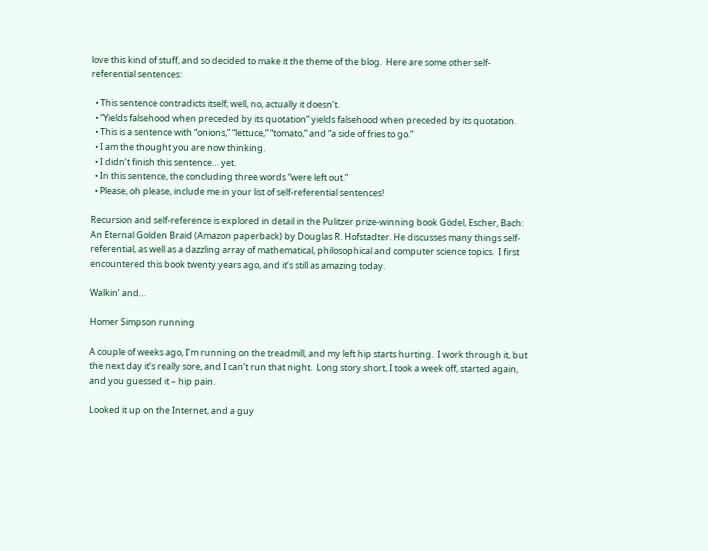love this kind of stuff, and so decided to make it the theme of the blog.  Here are some other self-referential sentences:

  • This sentence contradicts itself; well, no, actually it doesn’t.
  • “Yields falsehood when preceded by its quotation” yields falsehood when preceded by its quotation.
  • This is a sentence with “onions,” “lettuce,” “tomato,” and “a side of fries to go.”
  • I am the thought you are now thinking.
  • I didn’t finish this sentence… yet.
  • In this sentence, the concluding three words “were left out.”
  • Please, oh please, include me in your list of self-referential sentences!

Recursion and self-reference is explored in detail in the Pulitzer prize-winning book Gödel, Escher, Bach: An Eternal Golden Braid (Amazon paperback) by Douglas R. Hofstadter. He discusses many things self-referential, as well as a dazzling array of mathematical, philosophical and computer science topics.  I first encountered this book twenty years ago, and it’s still as amazing today.

Walkin’ and…

Homer Simpson running

A couple of weeks ago, I’m running on the treadmill, and my left hip starts hurting.  I work through it, but the next day it’s really sore, and I can’t run that night.  Long story short, I took a week off, started again, and you guessed it – hip pain.

Looked it up on the Internet, and a guy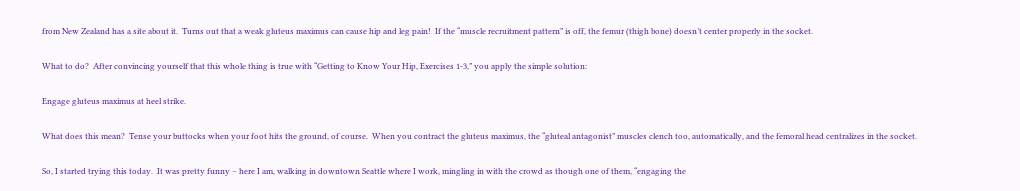from New Zealand has a site about it.  Turns out that a weak gluteus maximus can cause hip and leg pain!  If the “muscle recruitment pattern” is off, the femur (thigh bone) doesn’t center properly in the socket.

What to do?  After convincing yourself that this whole thing is true with “Getting to Know Your Hip, Exercises 1-3,” you apply the simple solution:

Engage gluteus maximus at heel strike.

What does this mean?  Tense your buttocks when your foot hits the ground, of course.  When you contract the gluteus maximus, the “gluteal antagonist” muscles clench too, automatically, and the femoral head centralizes in the socket.

So, I started trying this today.  It was pretty funny – here I am, walking in downtown Seattle where I work, mingling in with the crowd as though one of them, “engaging the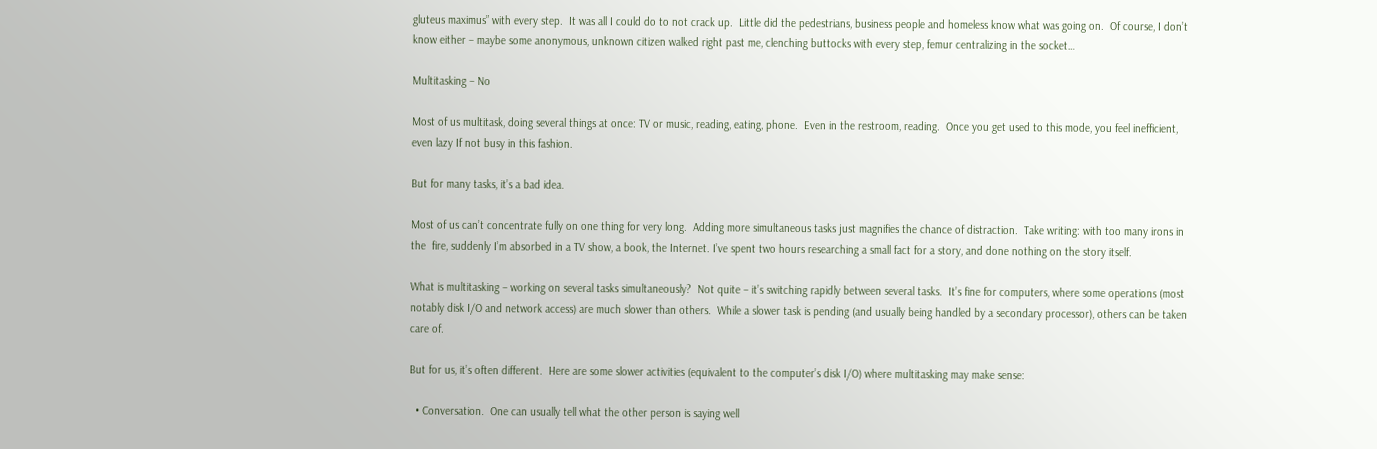gluteus maximus” with every step.  It was all I could do to not crack up.  Little did the pedestrians, business people and homeless know what was going on.  Of course, I don’t know either – maybe some anonymous, unknown citizen walked right past me, clenching buttocks with every step, femur centralizing in the socket…

Multitasking – No

Most of us multitask, doing several things at once: TV or music, reading, eating, phone.  Even in the restroom, reading.  Once you get used to this mode, you feel inefficient, even lazy If not busy in this fashion.

But for many tasks, it’s a bad idea.

Most of us can’t concentrate fully on one thing for very long.  Adding more simultaneous tasks just magnifies the chance of distraction.  Take writing: with too many irons in the  fire, suddenly I’m absorbed in a TV show, a book, the Internet. I’ve spent two hours researching a small fact for a story, and done nothing on the story itself.

What is multitasking – working on several tasks simultaneously?  Not quite – it’s switching rapidly between several tasks.  It’s fine for computers, where some operations (most notably disk I/O and network access) are much slower than others.  While a slower task is pending (and usually being handled by a secondary processor), others can be taken care of.

But for us, it’s often different.  Here are some slower activities (equivalent to the computer’s disk I/O) where multitasking may make sense:

  • Conversation.  One can usually tell what the other person is saying well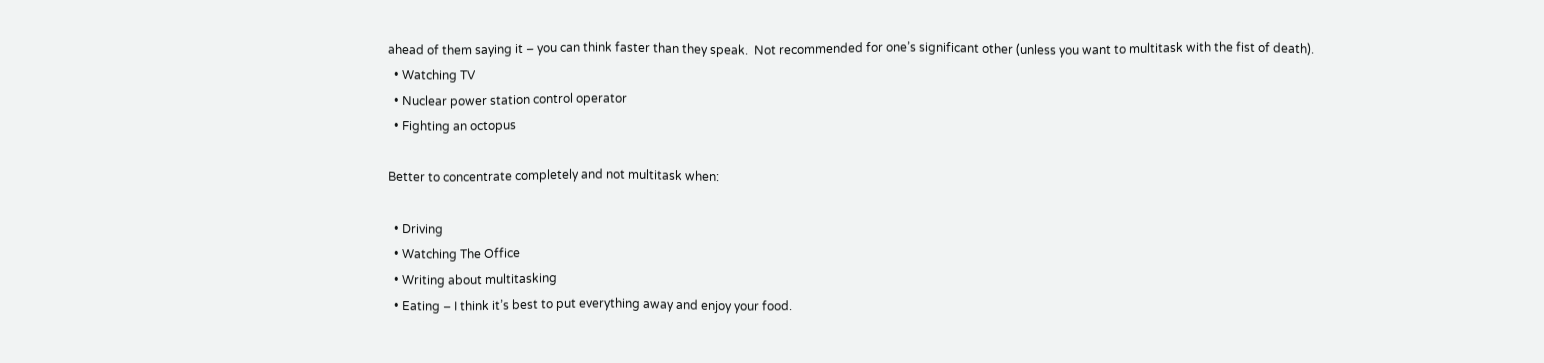ahead of them saying it – you can think faster than they speak.  Not recommended for one’s significant other (unless you want to multitask with the fist of death).
  • Watching TV
  • Nuclear power station control operator
  • Fighting an octopus

Better to concentrate completely and not multitask when:

  • Driving
  • Watching The Office
  • Writing about multitasking
  • Eating – I think it’s best to put everything away and enjoy your food.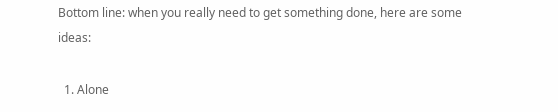Bottom line: when you really need to get something done, here are some ideas:

  1. Alone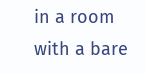in a room with a bare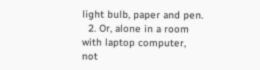light bulb, paper and pen.
  2. Or, alone in a room with laptop computer, not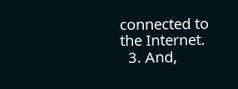connected to the Internet.
  3. And,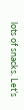lots of snacks. Let’s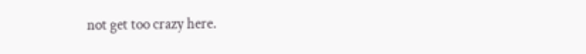not get too crazy here.